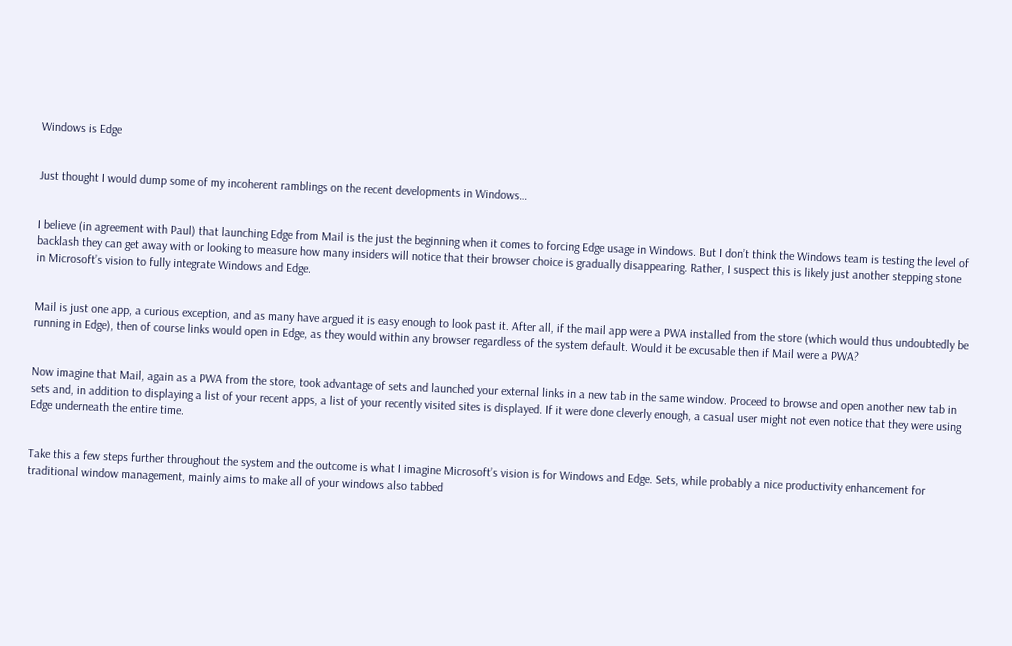Windows is Edge


Just thought I would dump some of my incoherent ramblings on the recent developments in Windows…


I believe (in agreement with Paul) that launching Edge from Mail is the just the beginning when it comes to forcing Edge usage in Windows. But I don’t think the Windows team is testing the level of backlash they can get away with or looking to measure how many insiders will notice that their browser choice is gradually disappearing. Rather, I suspect this is likely just another stepping stone in Microsoft’s vision to fully integrate Windows and Edge.


Mail is just one app, a curious exception, and as many have argued it is easy enough to look past it. After all, if the mail app were a PWA installed from the store (which would thus undoubtedly be running in Edge), then of course links would open in Edge, as they would within any browser regardless of the system default. Would it be excusable then if Mail were a PWA?


Now imagine that Mail, again as a PWA from the store, took advantage of sets and launched your external links in a new tab in the same window. Proceed to browse and open another new tab in sets and, in addition to displaying a list of your recent apps, a list of your recently visited sites is displayed. If it were done cleverly enough, a casual user might not even notice that they were using Edge underneath the entire time.


Take this a few steps further throughout the system and the outcome is what I imagine Microsoft’s vision is for Windows and Edge. Sets, while probably a nice productivity enhancement for traditional window management, mainly aims to make all of your windows also tabbed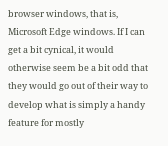browser windows, that is, Microsoft Edge windows. If I can get a bit cynical, it would otherwise seem be a bit odd that they would go out of their way to develop what is simply a handy feature for mostly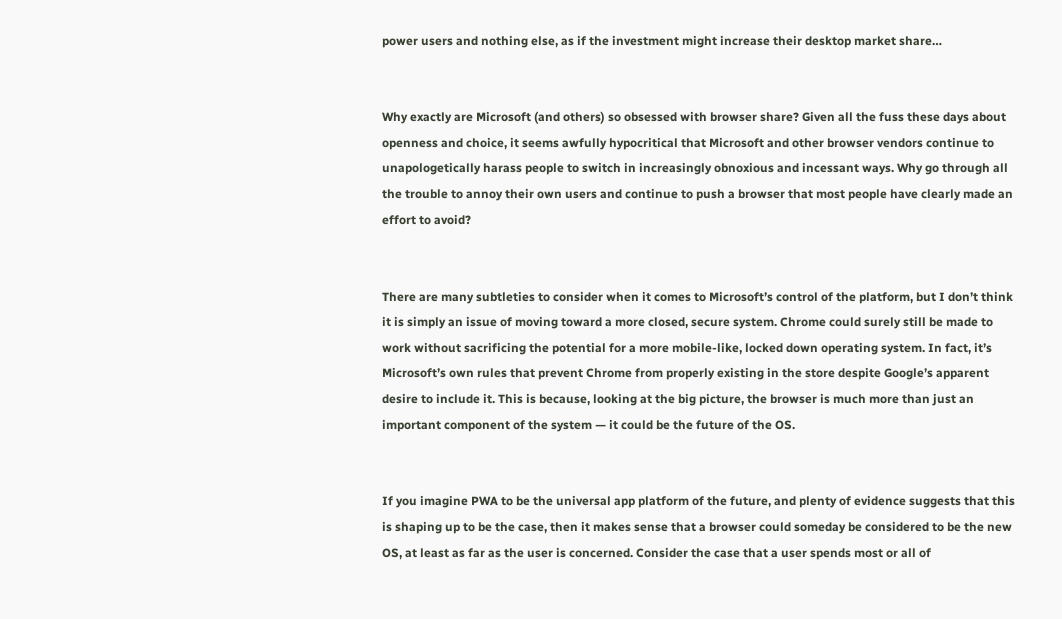power users and nothing else, as if the investment might increase their desktop market share…


Why exactly are Microsoft (and others) so obsessed with browser share? Given all the fuss these days about openness and choice, it seems awfully hypocritical that Microsoft and other browser vendors continue to unapologetically harass people to switch in increasingly obnoxious and incessant ways. Why go through all the trouble to annoy their own users and continue to push a browser that most people have clearly made an effort to avoid?


There are many subtleties to consider when it comes to Microsoft’s control of the platform, but I don’t think it is simply an issue of moving toward a more closed, secure system. Chrome could surely still be made to work without sacrificing the potential for a more mobile-like, locked down operating system. In fact, it’s Microsoft’s own rules that prevent Chrome from properly existing in the store despite Google’s apparent desire to include it. This is because, looking at the big picture, the browser is much more than just an important component of the system — it could be the future of the OS.


If you imagine PWA to be the universal app platform of the future, and plenty of evidence suggests that this is shaping up to be the case, then it makes sense that a browser could someday be considered to be the new OS, at least as far as the user is concerned. Consider the case that a user spends most or all of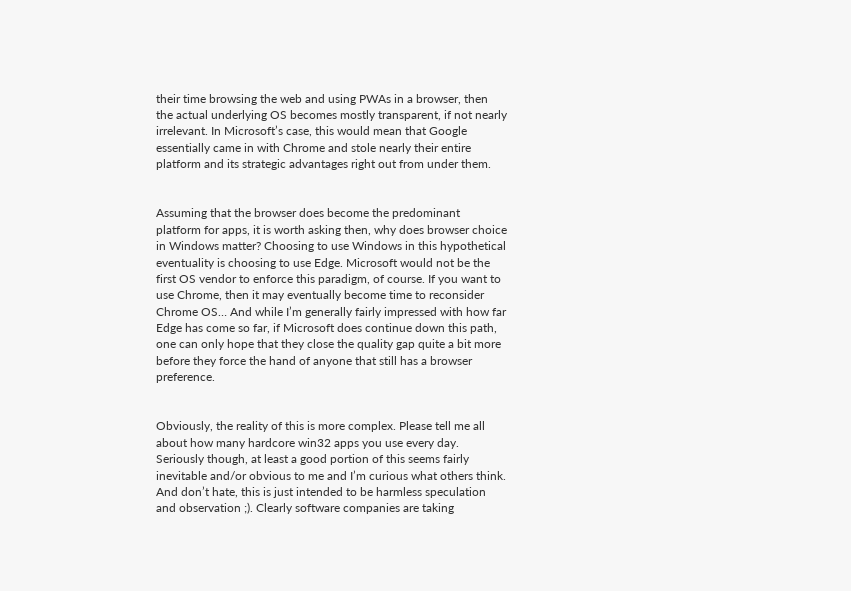their time browsing the web and using PWAs in a browser, then the actual underlying OS becomes mostly transparent, if not nearly irrelevant. In Microsoft’s case, this would mean that Google essentially came in with Chrome and stole nearly their entire platform and its strategic advantages right out from under them.


Assuming that the browser does become the predominant platform for apps, it is worth asking then, why does browser choice in Windows matter? Choosing to use Windows in this hypothetical eventuality is choosing to use Edge. Microsoft would not be the first OS vendor to enforce this paradigm, of course. If you want to use Chrome, then it may eventually become time to reconsider Chrome OS… And while I’m generally fairly impressed with how far Edge has come so far, if Microsoft does continue down this path, one can only hope that they close the quality gap quite a bit more before they force the hand of anyone that still has a browser preference.


Obviously, the reality of this is more complex. Please tell me all about how many hardcore win32 apps you use every day. Seriously though, at least a good portion of this seems fairly inevitable and/or obvious to me and I’m curious what others think. And don’t hate, this is just intended to be harmless speculation and observation ;). Clearly software companies are taking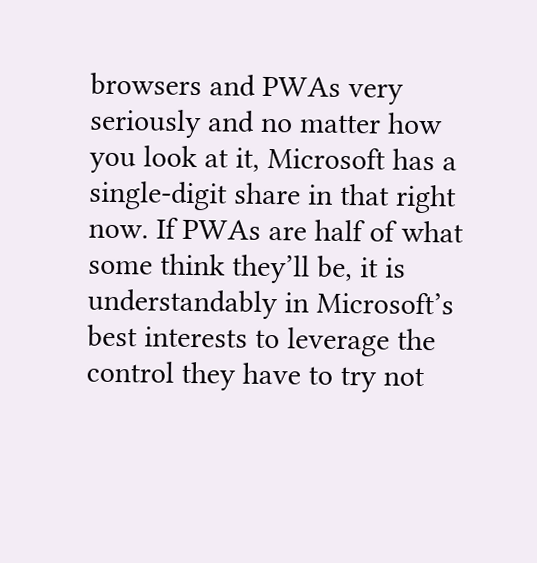browsers and PWAs very seriously and no matter how you look at it, Microsoft has a single-digit share in that right now. If PWAs are half of what some think they’ll be, it is understandably in Microsoft’s best interests to leverage the control they have to try not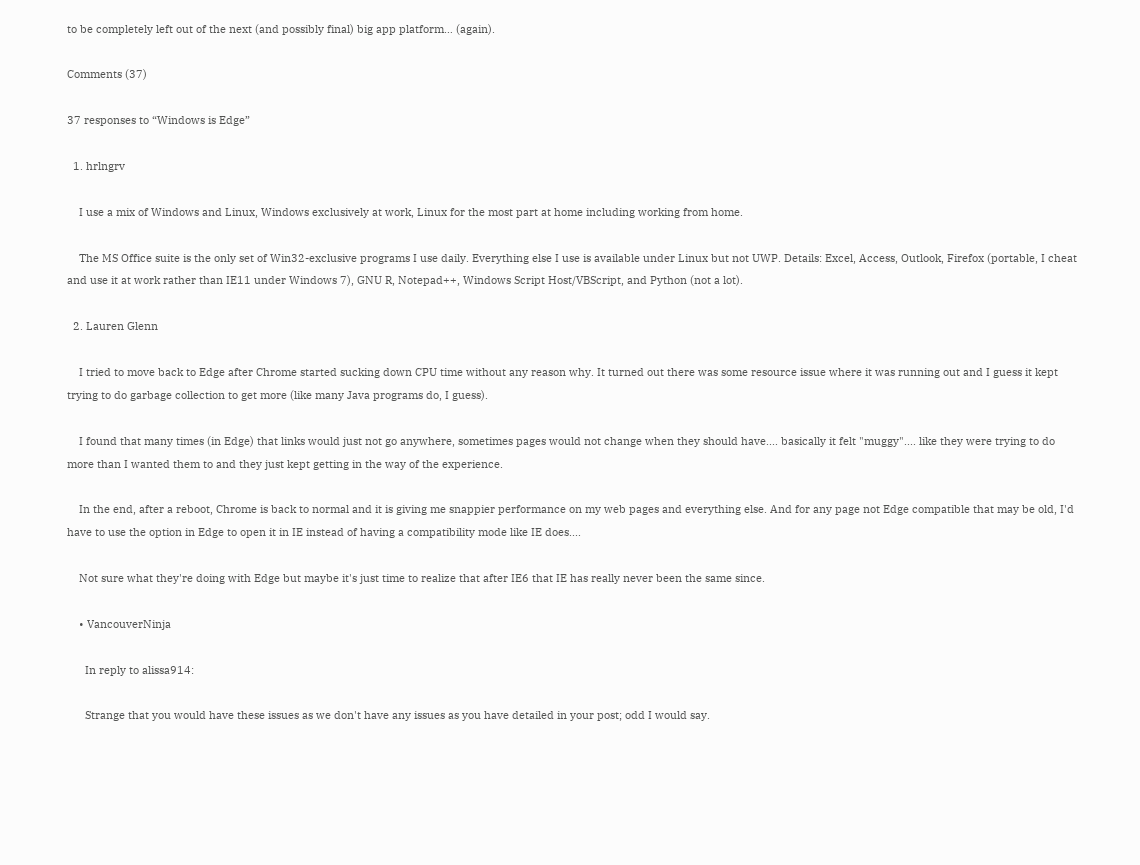to be completely left out of the next (and possibly final) big app platform… (again).

Comments (37)

37 responses to “Windows is Edge”

  1. hrlngrv

    I use a mix of Windows and Linux, Windows exclusively at work, Linux for the most part at home including working from home.

    The MS Office suite is the only set of Win32-exclusive programs I use daily. Everything else I use is available under Linux but not UWP. Details: Excel, Access, Outlook, Firefox (portable, I cheat and use it at work rather than IE11 under Windows 7), GNU R, Notepad++, Windows Script Host/VBScript, and Python (not a lot).

  2. Lauren Glenn

    I tried to move back to Edge after Chrome started sucking down CPU time without any reason why. It turned out there was some resource issue where it was running out and I guess it kept trying to do garbage collection to get more (like many Java programs do, I guess).

    I found that many times (in Edge) that links would just not go anywhere, sometimes pages would not change when they should have.... basically it felt "muggy".... like they were trying to do more than I wanted them to and they just kept getting in the way of the experience.

    In the end, after a reboot, Chrome is back to normal and it is giving me snappier performance on my web pages and everything else. And for any page not Edge compatible that may be old, I'd have to use the option in Edge to open it in IE instead of having a compatibility mode like IE does....

    Not sure what they're doing with Edge but maybe it's just time to realize that after IE6 that IE has really never been the same since.

    • VancouverNinja

      In reply to alissa914:

      Strange that you would have these issues as we don't have any issues as you have detailed in your post; odd I would say.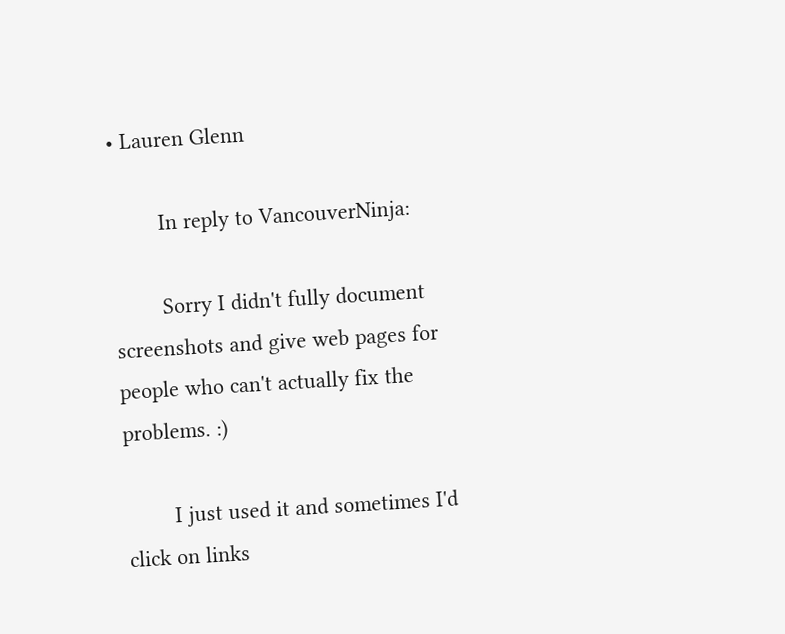• Lauren Glenn

        In reply to VancouverNinja:

        Sorry I didn't fully document screenshots and give web pages for people who can't actually fix the problems. :)

        I just used it and sometimes I'd click on links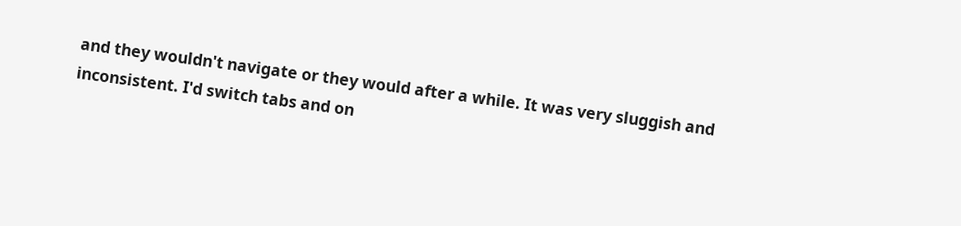and they wouldn't navigate or they would after a while. It was very sluggish and inconsistent. I'd switch tabs and on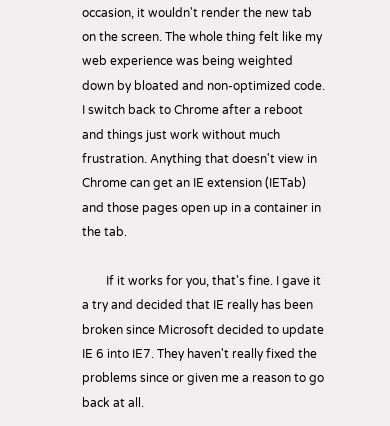occasion, it wouldn't render the new tab on the screen. The whole thing felt like my web experience was being weighted down by bloated and non-optimized code. I switch back to Chrome after a reboot and things just work without much frustration. Anything that doesn't view in Chrome can get an IE extension (IETab) and those pages open up in a container in the tab.

        If it works for you, that's fine. I gave it a try and decided that IE really has been broken since Microsoft decided to update IE 6 into IE7. They haven't really fixed the problems since or given me a reason to go back at all.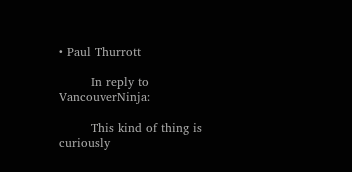• Paul Thurrott

        In reply to VancouverNinja:

        This kind of thing is curiously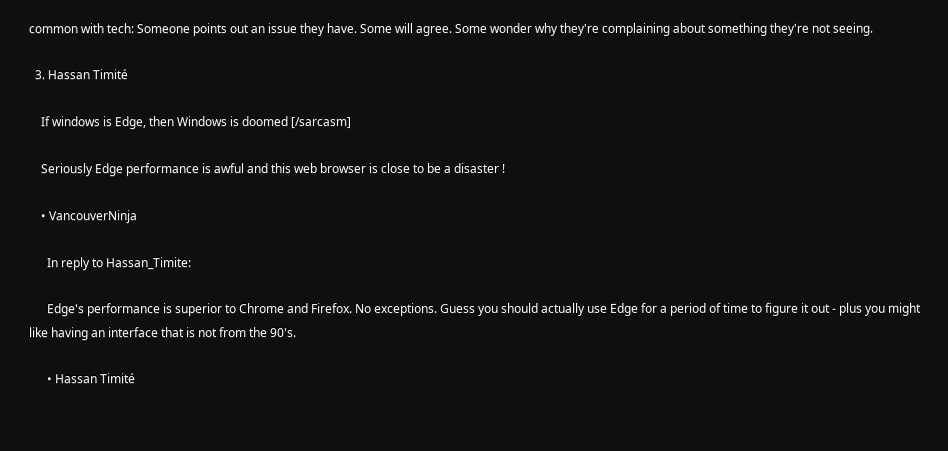common with tech: Someone points out an issue they have. Some will agree. Some wonder why they're complaining about something they're not seeing.

  3. Hassan Timité

    If windows is Edge, then Windows is doomed [/sarcasm]

    Seriously Edge performance is awful and this web browser is close to be a disaster !

    • VancouverNinja

      In reply to Hassan_Timite:

      Edge's performance is superior to Chrome and Firefox. No exceptions. Guess you should actually use Edge for a period of time to figure it out - plus you might like having an interface that is not from the 90's.

      • Hassan Timité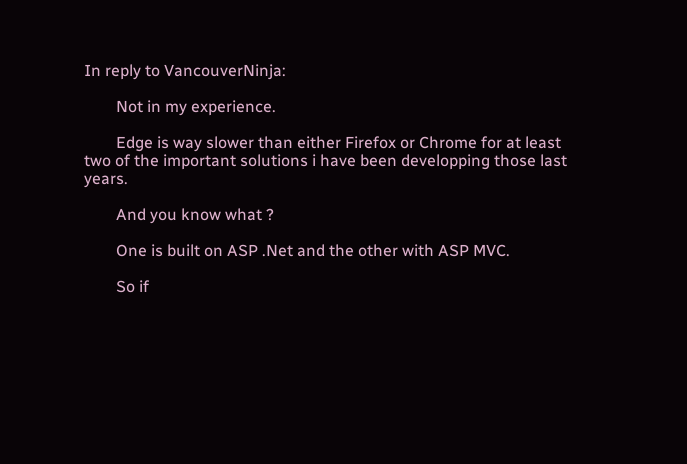In reply to VancouverNinja:

        Not in my experience.

        Edge is way slower than either Firefox or Chrome for at least two of the important solutions i have been developping those last years.

        And you know what ?

        One is built on ASP .Net and the other with ASP MVC.

        So if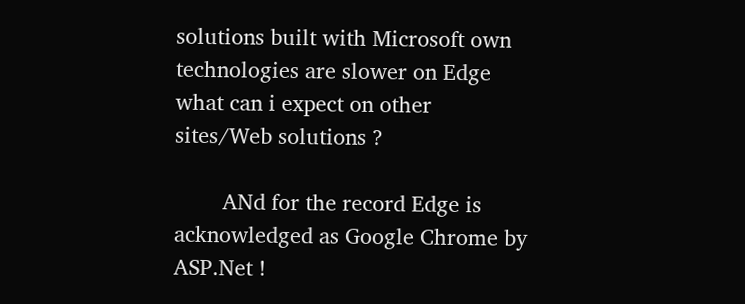solutions built with Microsoft own technologies are slower on Edge what can i expect on other sites/Web solutions ?

        ANd for the record Edge is acknowledged as Google Chrome by ASP.Net !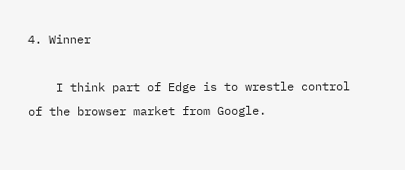4. Winner

    I think part of Edge is to wrestle control of the browser market from Google.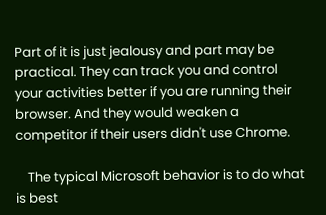Part of it is just jealousy and part may be practical. They can track you and control your activities better if you are running their browser. And they would weaken a competitor if their users didn't use Chrome.

    The typical Microsoft behavior is to do what is best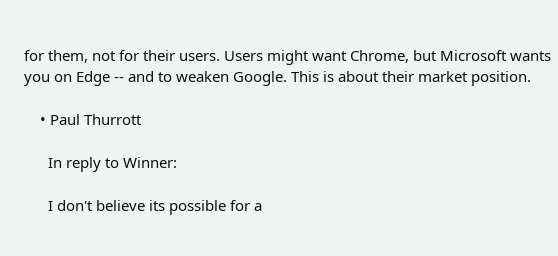for them, not for their users. Users might want Chrome, but Microsoft wants you on Edge -- and to weaken Google. This is about their market position.

    • Paul Thurrott

      In reply to Winner:

      I don't believe its possible for a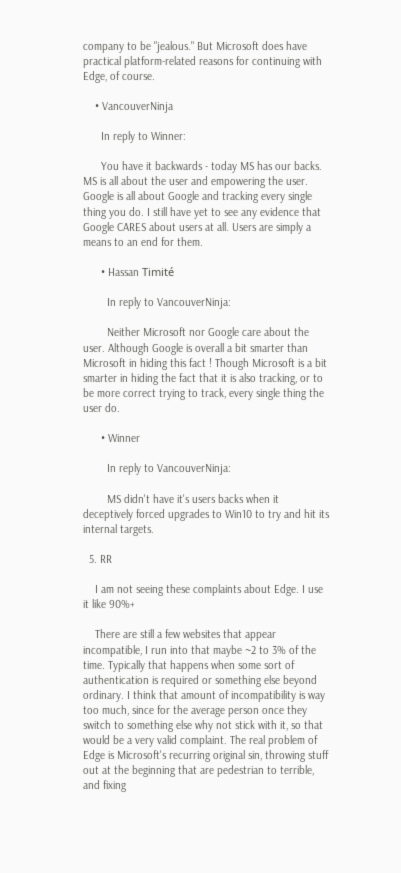company to be "jealous." But Microsoft does have practical platform-related reasons for continuing with Edge, of course.

    • VancouverNinja

      In reply to Winner:

      You have it backwards - today MS has our backs. MS is all about the user and empowering the user. Google is all about Google and tracking every single thing you do. I still have yet to see any evidence that Google CARES about users at all. Users are simply a means to an end for them.

      • Hassan Timité

        In reply to VancouverNinja:

        Neither Microsoft nor Google care about the user. Although Google is overall a bit smarter than Microsoft in hiding this fact ! Though Microsoft is a bit smarter in hiding the fact that it is also tracking, or to be more correct trying to track, every single thing the user do.

      • Winner

        In reply to VancouverNinja:

        MS didn't have it's users backs when it deceptively forced upgrades to Win10 to try and hit its internal targets.

  5. RR

    I am not seeing these complaints about Edge. I use it like 90%+

    There are still a few websites that appear incompatible, I run into that maybe ~2 to 3% of the time. Typically that happens when some sort of authentication is required or something else beyond ordinary. I think that amount of incompatibility is way too much, since for the average person once they switch to something else why not stick with it, so that would be a very valid complaint. The real problem of Edge is Microsoft's recurring original sin, throwing stuff out at the beginning that are pedestrian to terrible, and fixing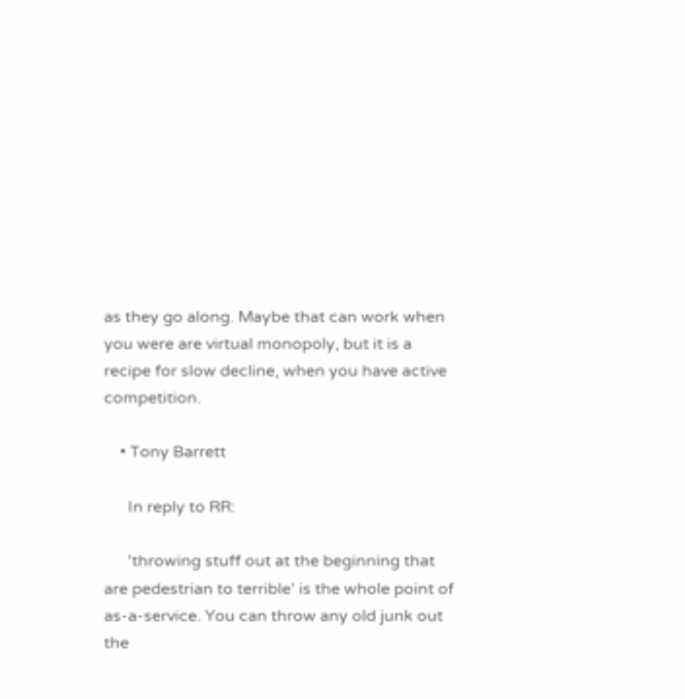as they go along. Maybe that can work when you were are virtual monopoly, but it is a recipe for slow decline, when you have active competition.

    • Tony Barrett

      In reply to RR:

      'throwing stuff out at the beginning that are pedestrian to terrible' is the whole point of as-a-service. You can throw any old junk out the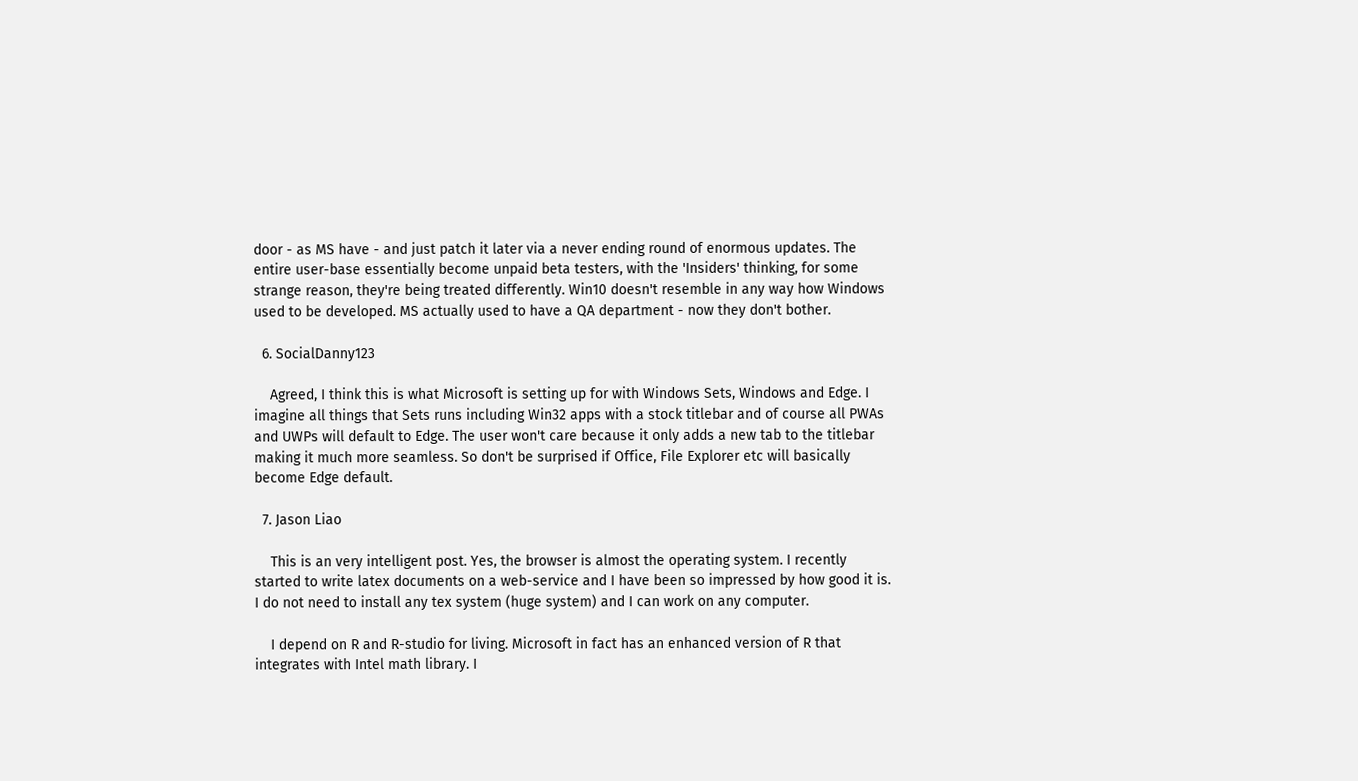door - as MS have - and just patch it later via a never ending round of enormous updates. The entire user-base essentially become unpaid beta testers, with the 'Insiders' thinking, for some strange reason, they're being treated differently. Win10 doesn't resemble in any way how Windows used to be developed. MS actually used to have a QA department - now they don't bother.

  6. SocialDanny123

    Agreed, I think this is what Microsoft is setting up for with Windows Sets, Windows and Edge. I imagine all things that Sets runs including Win32 apps with a stock titlebar and of course all PWAs and UWPs will default to Edge. The user won't care because it only adds a new tab to the titlebar making it much more seamless. So don't be surprised if Office, File Explorer etc will basically become Edge default.

  7. Jason Liao

    This is an very intelligent post. Yes, the browser is almost the operating system. I recently started to write latex documents on a web-service and I have been so impressed by how good it is. I do not need to install any tex system (huge system) and I can work on any computer.

    I depend on R and R-studio for living. Microsoft in fact has an enhanced version of R that integrates with Intel math library. I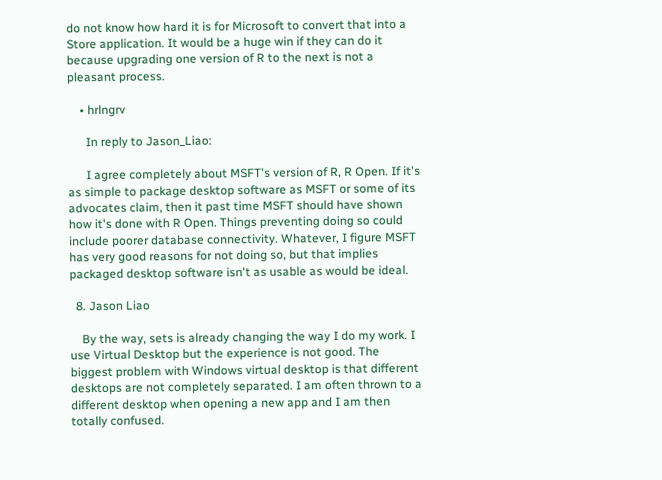do not know how hard it is for Microsoft to convert that into a Store application. It would be a huge win if they can do it because upgrading one version of R to the next is not a pleasant process.

    • hrlngrv

      In reply to Jason_Liao:

      I agree completely about MSFT's version of R, R Open. If it's as simple to package desktop software as MSFT or some of its advocates claim, then it past time MSFT should have shown how it's done with R Open. Things preventing doing so could include poorer database connectivity. Whatever, I figure MSFT has very good reasons for not doing so, but that implies packaged desktop software isn't as usable as would be ideal.

  8. Jason Liao

    By the way, sets is already changing the way I do my work. I use Virtual Desktop but the experience is not good. The biggest problem with Windows virtual desktop is that different desktops are not completely separated. I am often thrown to a different desktop when opening a new app and I am then totally confused.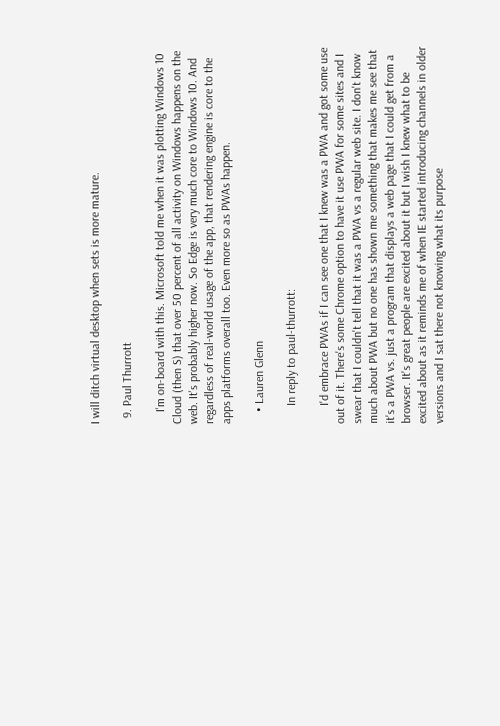I will ditch virtual desktop when sets is more mature.

  9. Paul Thurrott

    I'm on-board with this. Microsoft told me when it was plotting Windows 10 Cloud (then S) that over 50 percent of all activity on Windows happens on the web. It's probably higher now. So Edge is very much core to Windows 10. And regardless of real-world usage of the app, that rendering engine is core to the apps platforms overall too. Even more so as PWAs happen.

    • Lauren Glenn

      In reply to paul-thurrott:

      I'd embrace PWAs if I can see one that I knew was a PWA and got some use out of it. There's some Chrome option to have it use PWA for some sites and I swear that I couldn't tell that it was a PWA vs a regular web site. I don't know much about PWA but no one has shown me something that makes me see that it's a PWA vs. just a program that displays a web page that I could get from a browser. It's great people are excited about it but I wish I knew what to be excited about as it reminds me of when IE started introducing channels in older versions and I sat there not knowing what its purpose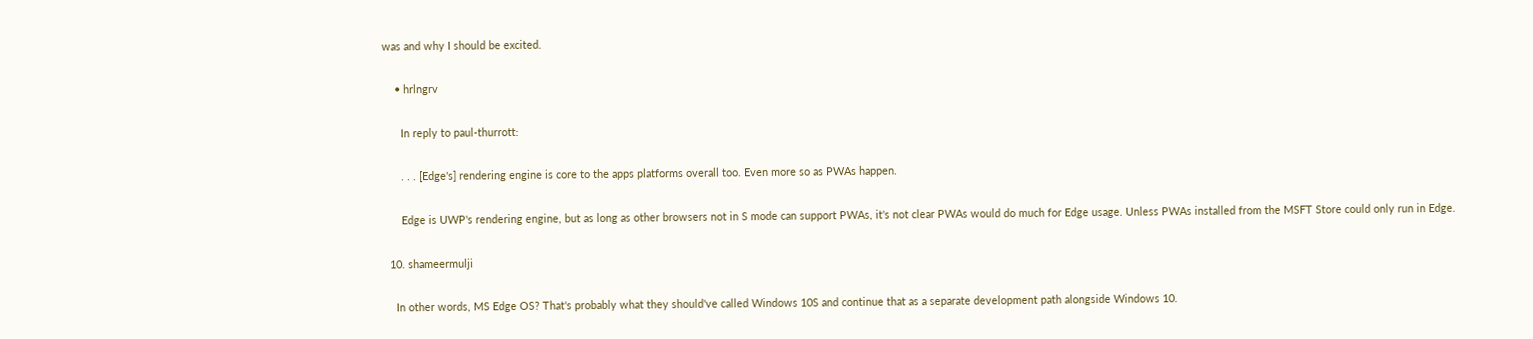was and why I should be excited.

    • hrlngrv

      In reply to paul-thurrott:

      . . . [Edge's] rendering engine is core to the apps platforms overall too. Even more so as PWAs happen.

      Edge is UWP's rendering engine, but as long as other browsers not in S mode can support PWAs, it's not clear PWAs would do much for Edge usage. Unless PWAs installed from the MSFT Store could only run in Edge.

  10. shameermulji

    In other words, MS Edge OS? That's probably what they should've called Windows 10S and continue that as a separate development path alongside Windows 10.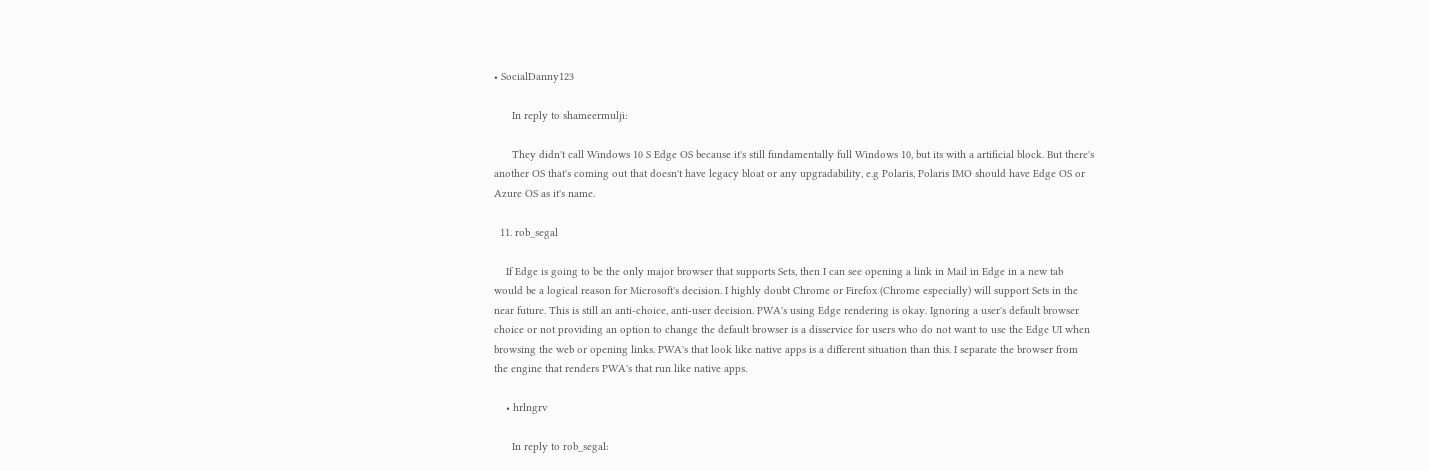• SocialDanny123

      In reply to shameermulji:

      They didn't call Windows 10 S Edge OS because it's still fundamentally full Windows 10, but its with a artificial block. But there's another OS that's coming out that doesn't have legacy bloat or any upgradability, e.g Polaris, Polaris IMO should have Edge OS or Azure OS as it's name.

  11. rob_segal

    If Edge is going to be the only major browser that supports Sets, then I can see opening a link in Mail in Edge in a new tab would be a logical reason for Microsoft's decision. I highly doubt Chrome or Firefox (Chrome especially) will support Sets in the near future. This is still an anti-choice, anti-user decision. PWA's using Edge rendering is okay. Ignoring a user's default browser choice or not providing an option to change the default browser is a disservice for users who do not want to use the Edge UI when browsing the web or opening links. PWA's that look like native apps is a different situation than this. I separate the browser from the engine that renders PWA's that run like native apps.

    • hrlngrv

      In reply to rob_segal: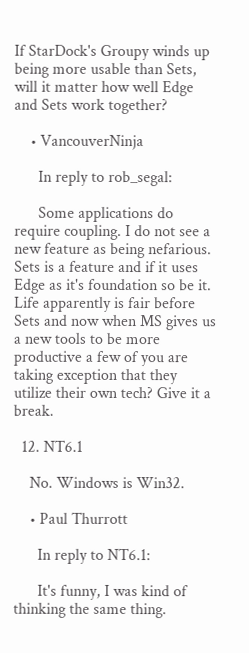If StarDock's Groupy winds up being more usable than Sets, will it matter how well Edge and Sets work together?

    • VancouverNinja

      In reply to rob_segal:

      Some applications do require coupling. I do not see a new feature as being nefarious. Sets is a feature and if it uses Edge as it's foundation so be it. Life apparently is fair before Sets and now when MS gives us a new tools to be more productive a few of you are taking exception that they utilize their own tech? Give it a break.

  12. NT6.1

    No. Windows is Win32.

    • Paul Thurrott

      In reply to NT6.1:

      It's funny, I was kind of thinking the same thing.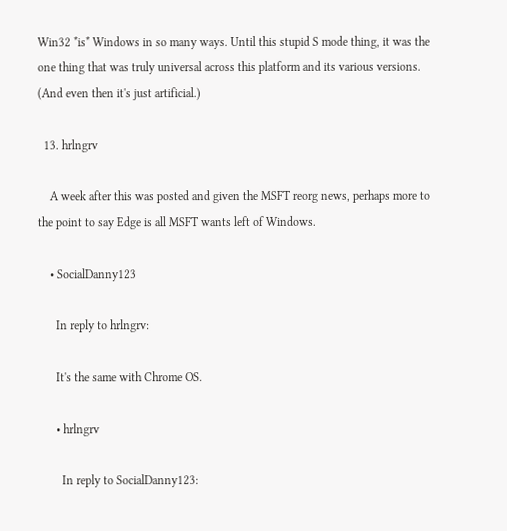Win32 *is* Windows in so many ways. Until this stupid S mode thing, it was the one thing that was truly universal across this platform and its various versions. (And even then it's just artificial.)

  13. hrlngrv

    A week after this was posted and given the MSFT reorg news, perhaps more to the point to say Edge is all MSFT wants left of Windows.

    • SocialDanny123

      In reply to hrlngrv:

      It's the same with Chrome OS.

      • hrlngrv

        In reply to SocialDanny123: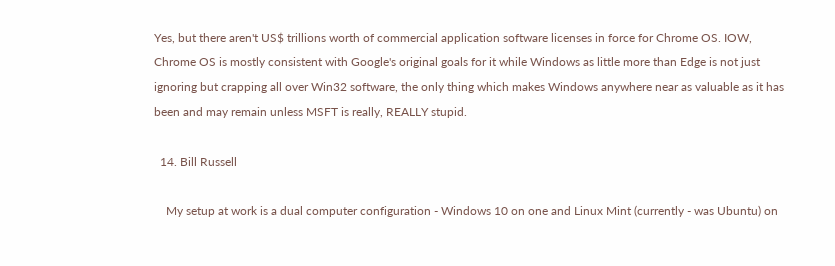Yes, but there aren't US$ trillions worth of commercial application software licenses in force for Chrome OS. IOW, Chrome OS is mostly consistent with Google's original goals for it while Windows as little more than Edge is not just ignoring but crapping all over Win32 software, the only thing which makes Windows anywhere near as valuable as it has been and may remain unless MSFT is really, REALLY stupid.

  14. Bill Russell

    My setup at work is a dual computer configuration - Windows 10 on one and Linux Mint (currently - was Ubuntu) on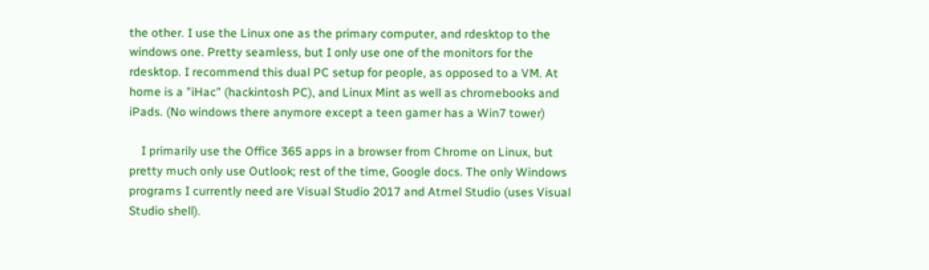the other. I use the Linux one as the primary computer, and rdesktop to the windows one. Pretty seamless, but I only use one of the monitors for the rdesktop. I recommend this dual PC setup for people, as opposed to a VM. At home is a "iHac" (hackintosh PC), and Linux Mint as well as chromebooks and iPads. (No windows there anymore except a teen gamer has a Win7 tower)

    I primarily use the Office 365 apps in a browser from Chrome on Linux, but pretty much only use Outlook; rest of the time, Google docs. The only Windows programs I currently need are Visual Studio 2017 and Atmel Studio (uses Visual Studio shell).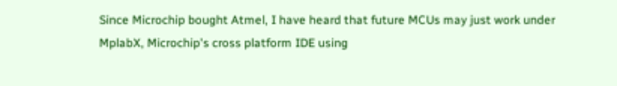Since Microchip bought Atmel, I have heard that future MCUs may just work under MplabX, Microchip's cross platform IDE using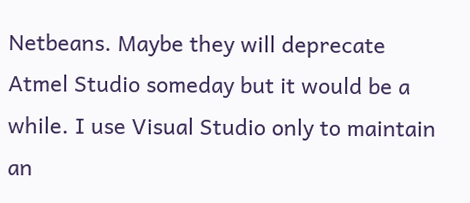Netbeans. Maybe they will deprecate Atmel Studio someday but it would be a while. I use Visual Studio only to maintain an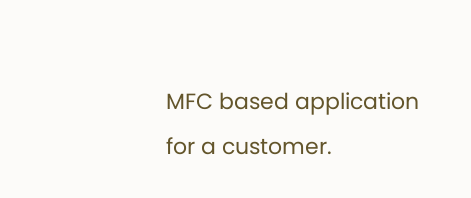MFC based application for a customer.